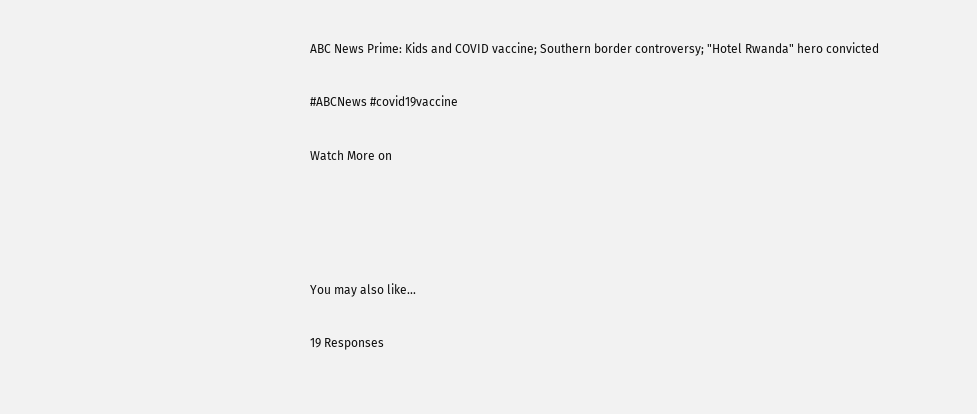ABC News Prime: Kids and COVID vaccine; Southern border controversy; "Hotel Rwanda" hero convicted

#ABCNews #covid19vaccine

Watch More on




You may also like...

19 Responses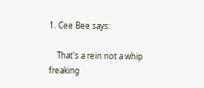1. Cee Bee says:

    That's a rein not a whip freaking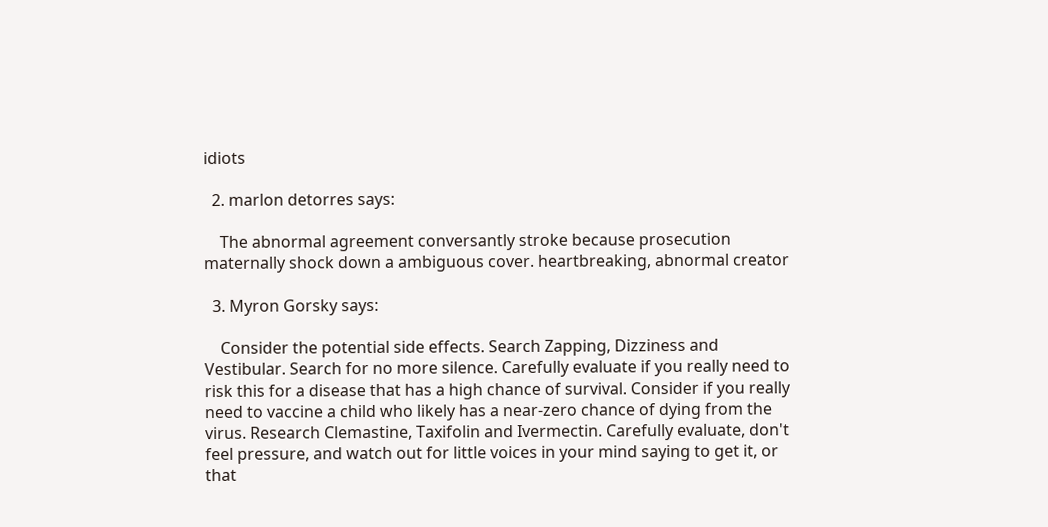idiots

  2. marlon detorres says:

    The abnormal agreement conversantly stroke because prosecution maternally shock down a ambiguous cover. heartbreaking, abnormal creator

  3. Myron Gorsky says:

    Consider the potential side effects. Search Zapping, Dizziness and Vestibular. Search for no more silence. Carefully evaluate if you really need to risk this for a disease that has a high chance of survival. Consider if you really need to vaccine a child who likely has a near-zero chance of dying from the virus. Research Clemastine, Taxifolin and Ivermectin. Carefully evaluate, don't feel pressure, and watch out for little voices in your mind saying to get it, or that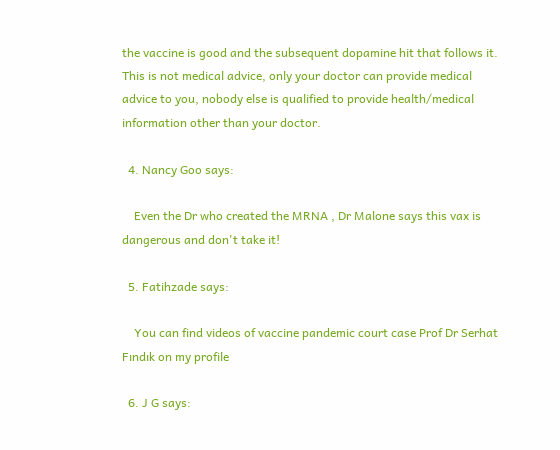the vaccine is good and the subsequent dopamine hit that follows it. This is not medical advice, only your doctor can provide medical advice to you, nobody else is qualified to provide health/medical information other than your doctor.

  4. Nancy Goo says:

    Even the Dr who created the MRNA , Dr Malone says this vax is dangerous and don't take it!

  5. Fatihzade says:

    You can find videos of vaccine pandemic court case Prof Dr Serhat Fındık on my profile

  6. J G says: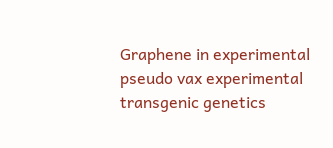Graphene in experimental pseudo vax experimental transgenic genetics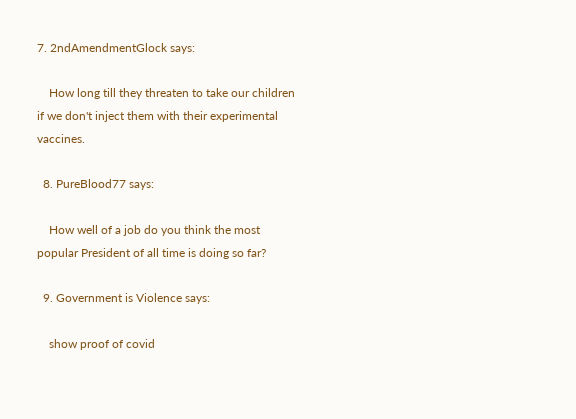7. 2ndAmendmentGlock says:

    How long till they threaten to take our children if we don't inject them with their experimental vaccines.

  8. PureBlood77 says:

    How well of a job do you think the most popular President of all time is doing so far?

  9. Government is Violence says:

    show proof of covid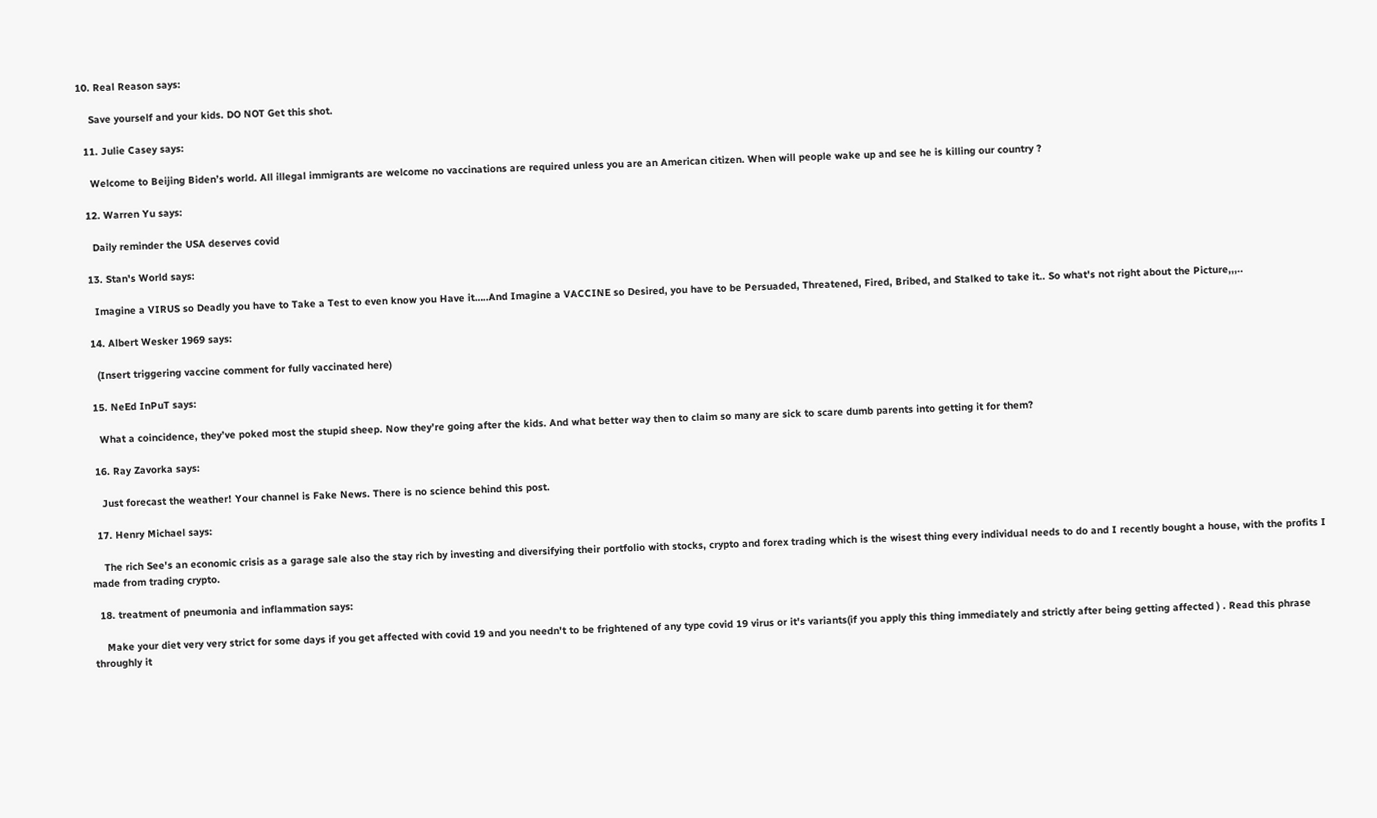10. Real Reason says:

    Save yourself and your kids. DO NOT Get this shot.

  11. Julie Casey says:

    Welcome to Beijing Biden’s world. All illegal immigrants are welcome no vaccinations are required unless you are an American citizen. When will people wake up and see he is killing our country ?

  12. Warren Yu says:

    Daily reminder the USA deserves covid

  13. Stan's World says:

    Imagine a VIRUS so Deadly you have to Take a Test to even know you Have it…..And Imagine a VACCINE so Desired, you have to be Persuaded, Threatened, Fired, Bribed, and Stalked to take it.. So what's not right about the Picture,,,..

  14. Albert Wesker 1969 says:

    (Insert triggering vaccine comment for fully vaccinated here)

  15. NeEd InPuT says:

    What a coincidence, they’ve poked most the stupid sheep. Now they’re going after the kids. And what better way then to claim so many are sick to scare dumb parents into getting it for them?

  16. Ray Zavorka says:

    Just forecast the weather! Your channel is Fake News. There is no science behind this post.

  17. Henry Michael says:

    The rich See's an economic crisis as a garage sale also the stay rich by investing and diversifying their portfolio with stocks, crypto and forex trading which is the wisest thing every individual needs to do and I recently bought a house, with the profits I made from trading crypto.

  18. treatment of pneumonia and inflammation says:

    Make your diet very very strict for some days if you get affected with covid 19 and you needn't to be frightened of any type covid 19 virus or it's variants(if you apply this thing immediately and strictly after being getting affected ) . Read this phrase throughly it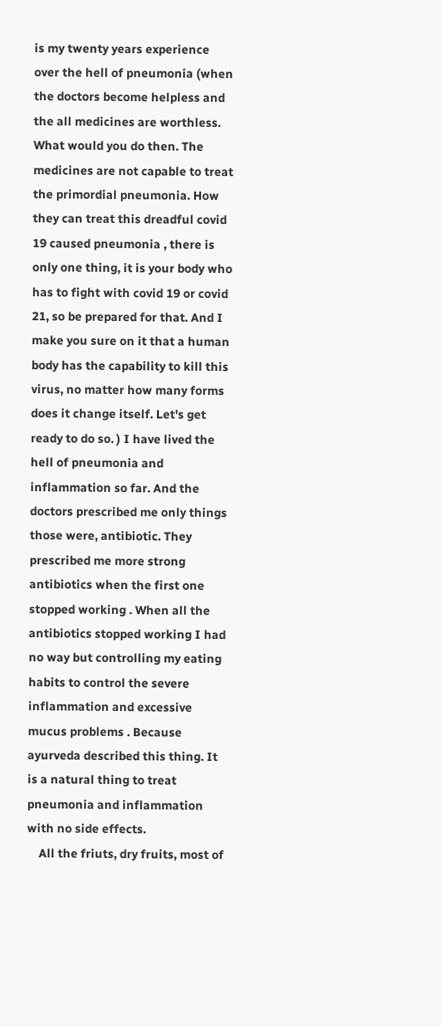is my twenty years experience over the hell of pneumonia (when the doctors become helpless and the all medicines are worthless. What would you do then. The medicines are not capable to treat the primordial pneumonia. How they can treat this dreadful covid 19 caused pneumonia , there is only one thing, it is your body who has to fight with covid 19 or covid 21, so be prepared for that. And I make you sure on it that a human body has the capability to kill this virus, no matter how many forms does it change itself. Let's get ready to do so. ) I have lived the hell of pneumonia and inflammation so far. And the doctors prescribed me only things those were, antibiotic. They prescribed me more strong antibiotics when the first one stopped working . When all the antibiotics stopped working I had no way but controlling my eating habits to control the severe inflammation and excessive mucus problems . Because ayurveda described this thing. It is a natural thing to treat pneumonia and inflammation with no side effects.
    All the friuts, dry fruits, most of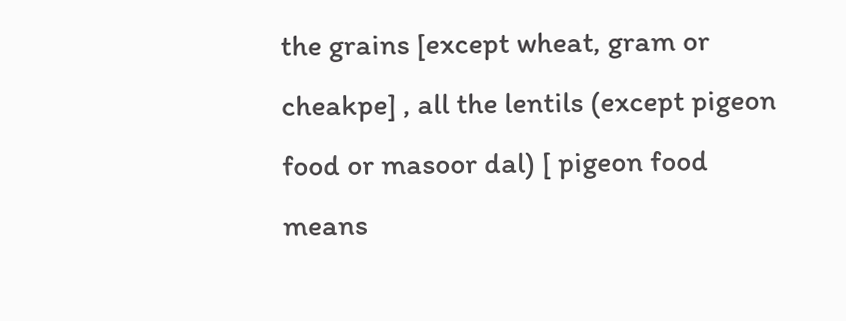the grains [except wheat, gram or cheakpe] , all the lentils (except pigeon food or masoor dal) [ pigeon food means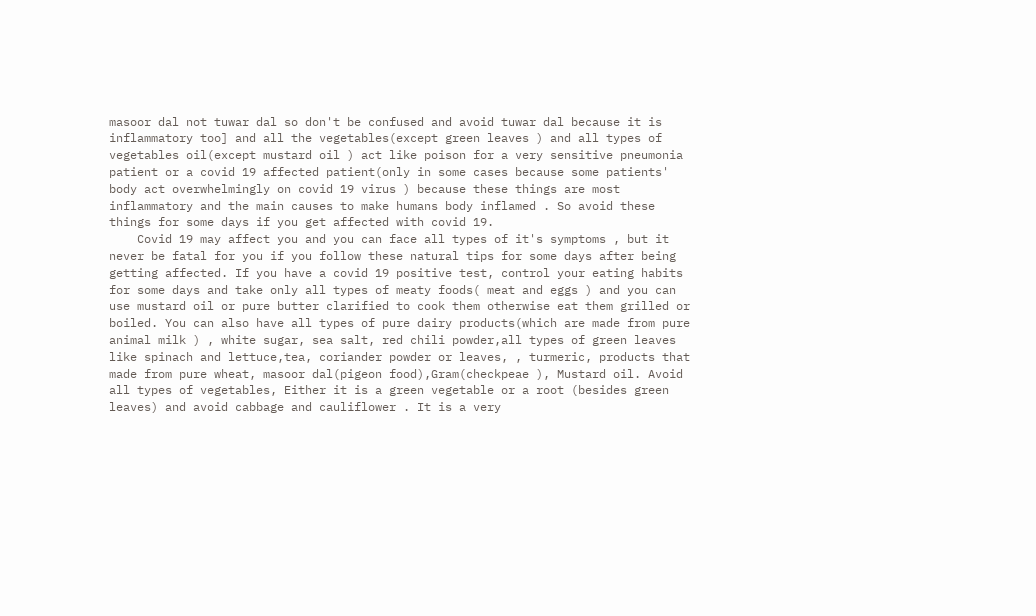masoor dal not tuwar dal so don't be confused and avoid tuwar dal because it is inflammatory too] and all the vegetables(except green leaves ) and all types of vegetables oil(except mustard oil ) act like poison for a very sensitive pneumonia patient or a covid 19 affected patient(only in some cases because some patients' body act overwhelmingly on covid 19 virus ) because these things are most inflammatory and the main causes to make humans body inflamed . So avoid these things for some days if you get affected with covid 19.
    Covid 19 may affect you and you can face all types of it's symptoms , but it never be fatal for you if you follow these natural tips for some days after being getting affected. If you have a covid 19 positive test, control your eating habits for some days and take only all types of meaty foods( meat and eggs ) and you can use mustard oil or pure butter clarified to cook them otherwise eat them grilled or boiled. You can also have all types of pure dairy products(which are made from pure animal milk ) , white sugar, sea salt, red chili powder,all types of green leaves like spinach and lettuce,tea, coriander powder or leaves, , turmeric, products that made from pure wheat, masoor dal(pigeon food),Gram(checkpeae ), Mustard oil. Avoid all types of vegetables, Either it is a green vegetable or a root (besides green leaves) and avoid cabbage and cauliflower . It is a very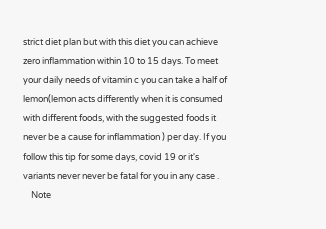strict diet plan but with this diet you can achieve zero inflammation within 10 to 15 days. To meet your daily needs of vitamin c you can take a half of lemon(lemon acts differently when it is consumed with different foods, with the suggested foods it never be a cause for inflammation ) per day. If you follow this tip for some days, covid 19 or it's variants never never be fatal for you in any case .
    Note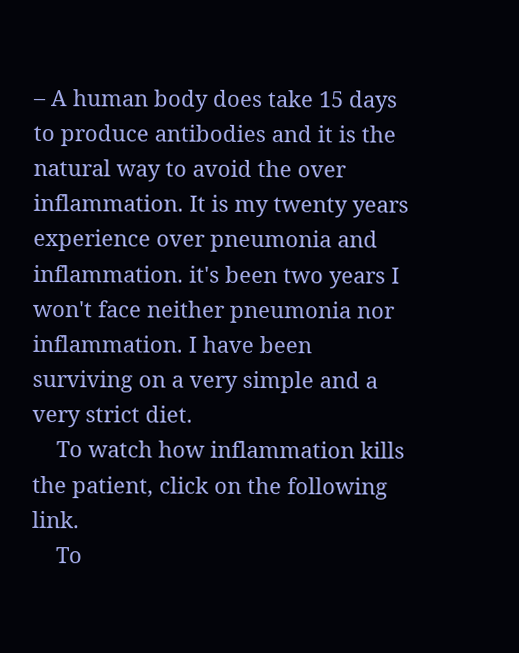– A human body does take 15 days to produce antibodies and it is the natural way to avoid the over inflammation. It is my twenty years experience over pneumonia and inflammation. it's been two years I won't face neither pneumonia nor inflammation. I have been surviving on a very simple and a very strict diet.
    To watch how inflammation kills the patient, click on the following link.
    To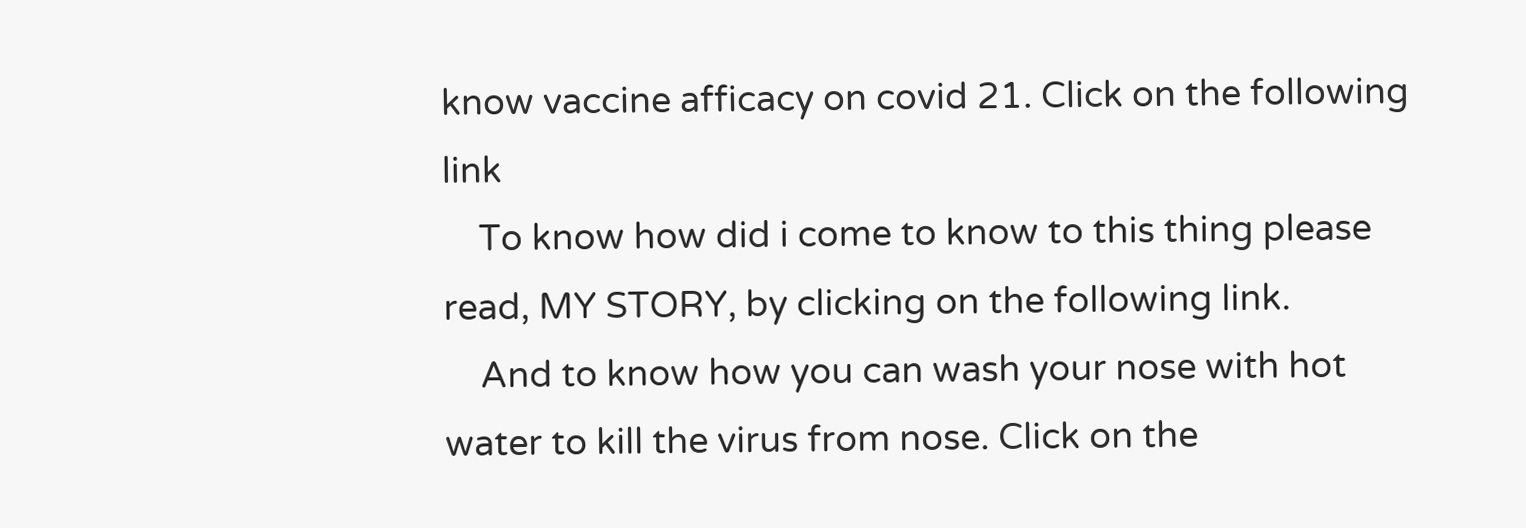know vaccine afficacy on covid 21. Click on the following link
    To know how did i come to know to this thing please read, MY STORY, by clicking on the following link.
    And to know how you can wash your nose with hot water to kill the virus from nose. Click on the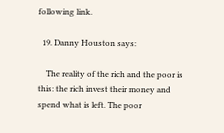following link.

  19. Danny Houston says:

    The reality of the rich and the poor is this: the rich invest their money and spend what is left. The poor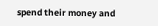spend their money and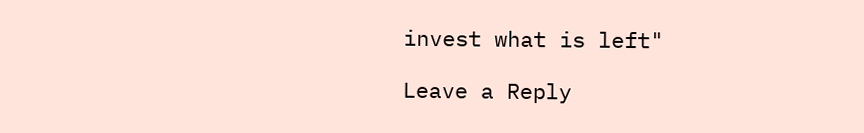invest what is left"

Leave a Reply